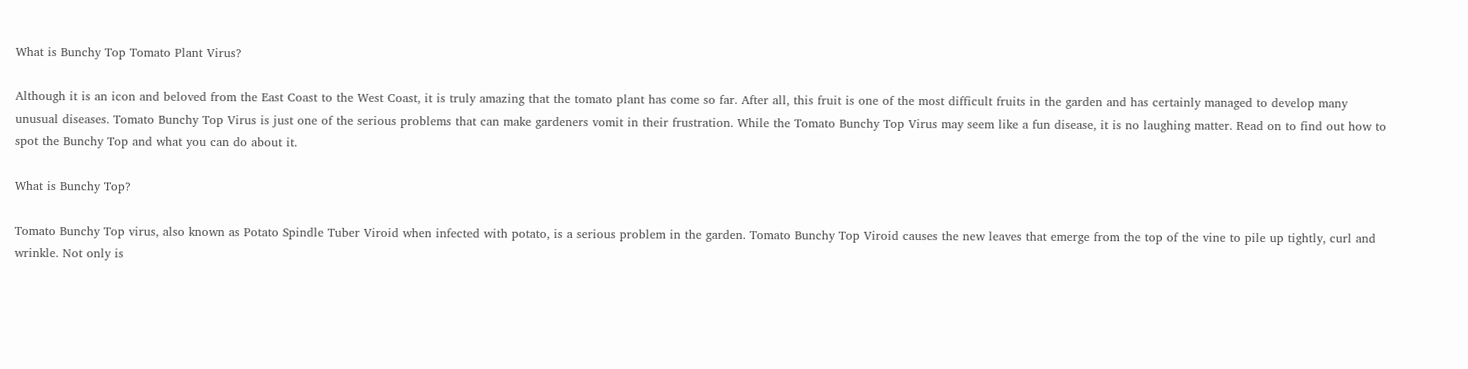What is Bunchy Top Tomato Plant Virus?

Although it is an icon and beloved from the East Coast to the West Coast, it is truly amazing that the tomato plant has come so far. After all, this fruit is one of the most difficult fruits in the garden and has certainly managed to develop many unusual diseases. Tomato Bunchy Top Virus is just one of the serious problems that can make gardeners vomit in their frustration. While the Tomato Bunchy Top Virus may seem like a fun disease, it is no laughing matter. Read on to find out how to spot the Bunchy Top and what you can do about it.

What is Bunchy Top?

Tomato Bunchy Top virus, also known as Potato Spindle Tuber Viroid when infected with potato, is a serious problem in the garden. Tomato Bunchy Top Viroid causes the new leaves that emerge from the top of the vine to pile up tightly, curl and wrinkle. Not only is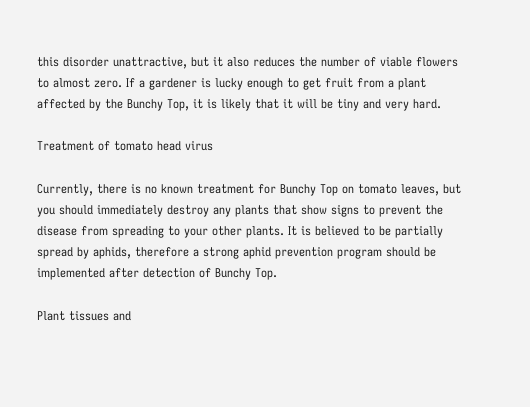this disorder unattractive, but it also reduces the number of viable flowers to almost zero. If a gardener is lucky enough to get fruit from a plant affected by the Bunchy Top, it is likely that it will be tiny and very hard.

Treatment of tomato head virus

Currently, there is no known treatment for Bunchy Top on tomato leaves, but you should immediately destroy any plants that show signs to prevent the disease from spreading to your other plants. It is believed to be partially spread by aphids, therefore a strong aphid prevention program should be implemented after detection of Bunchy Top.

Plant tissues and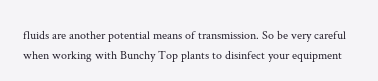fluids are another potential means of transmission. So be very careful when working with Bunchy Top plants to disinfect your equipment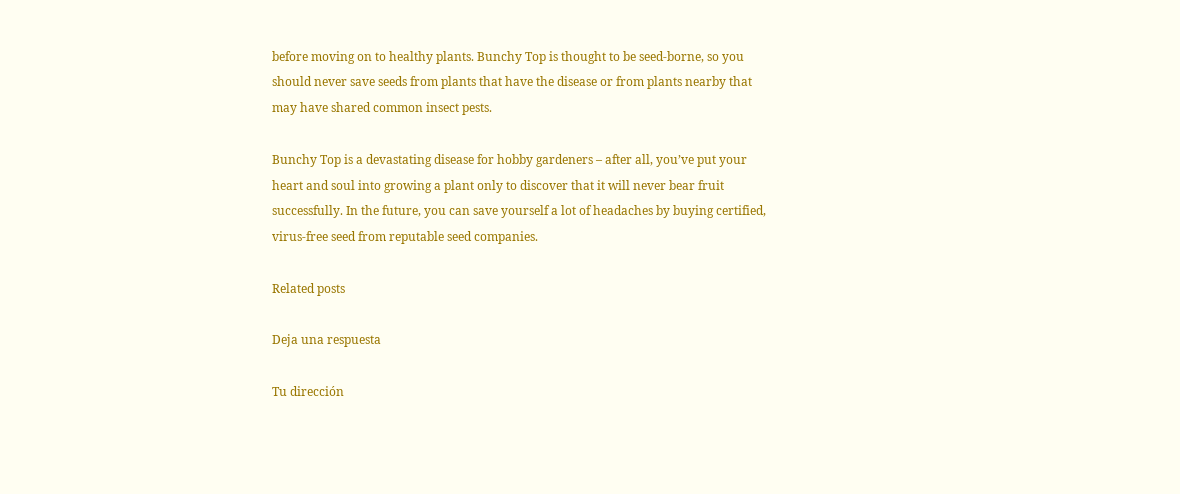before moving on to healthy plants. Bunchy Top is thought to be seed-borne, so you should never save seeds from plants that have the disease or from plants nearby that may have shared common insect pests.

Bunchy Top is a devastating disease for hobby gardeners – after all, you’ve put your heart and soul into growing a plant only to discover that it will never bear fruit successfully. In the future, you can save yourself a lot of headaches by buying certified, virus-free seed from reputable seed companies.

Related posts

Deja una respuesta

Tu dirección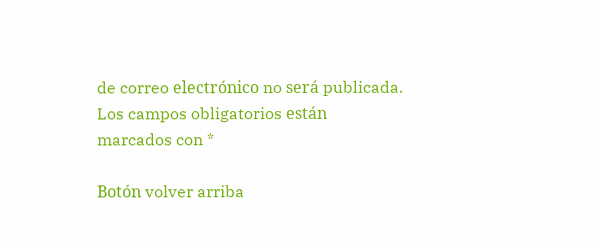de correo electrónico no será publicada. Los campos obligatorios están marcados con *

Botón volver arriba